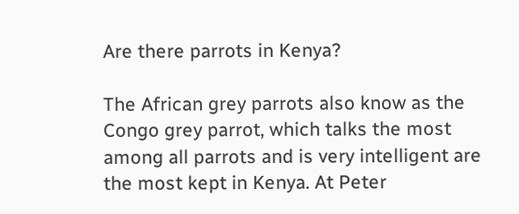Are there parrots in Kenya?

The African grey parrots also know as the Congo grey parrot, which talks the most among all parrots and is very intelligent are the most kept in Kenya. At Peter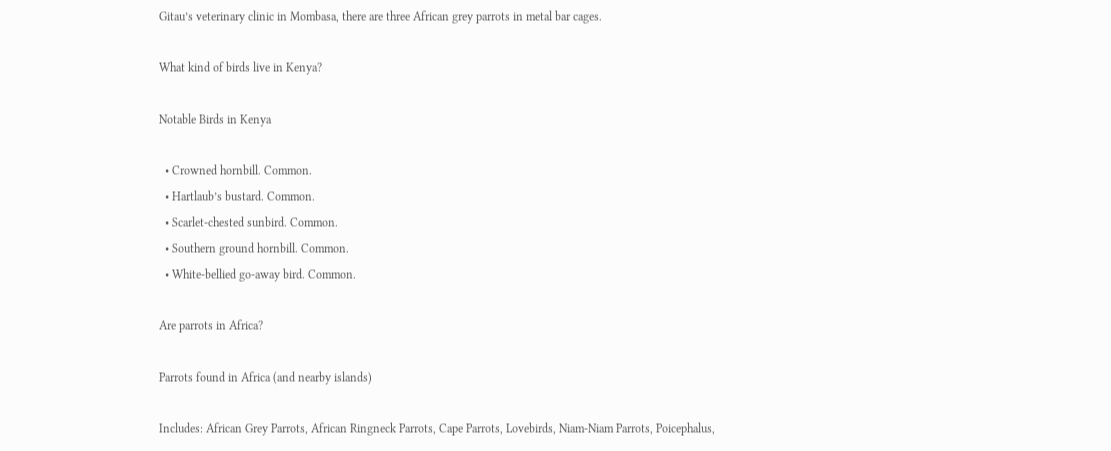Gitau’s veterinary clinic in Mombasa, there are three African grey parrots in metal bar cages.

What kind of birds live in Kenya?

Notable Birds in Kenya

  • Crowned hornbill. Common.
  • Hartlaub’s bustard. Common.
  • Scarlet-chested sunbird. Common.
  • Southern ground hornbill. Common.
  • White-bellied go-away bird. Common.

Are parrots in Africa?

Parrots found in Africa (and nearby islands)

Includes: African Grey Parrots, African Ringneck Parrots, Cape Parrots, Lovebirds, Niam-Niam Parrots, Poicephalus,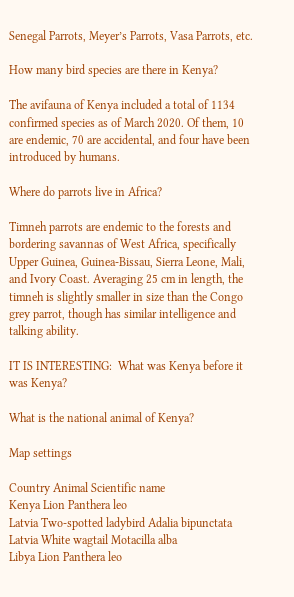Senegal Parrots, Meyer’s Parrots, Vasa Parrots, etc.

How many bird species are there in Kenya?

The avifauna of Kenya included a total of 1134 confirmed species as of March 2020. Of them, 10 are endemic, 70 are accidental, and four have been introduced by humans.

Where do parrots live in Africa?

Timneh parrots are endemic to the forests and bordering savannas of West Africa, specifically Upper Guinea, Guinea-Bissau, Sierra Leone, Mali, and Ivory Coast. Averaging 25 cm in length, the timneh is slightly smaller in size than the Congo grey parrot, though has similar intelligence and talking ability.

IT IS INTERESTING:  What was Kenya before it was Kenya?

What is the national animal of Kenya?

Map settings

Country Animal Scientific name
Kenya Lion Panthera leo
Latvia Two-spotted ladybird Adalia bipunctata
Latvia White wagtail Motacilla alba
Libya Lion Panthera leo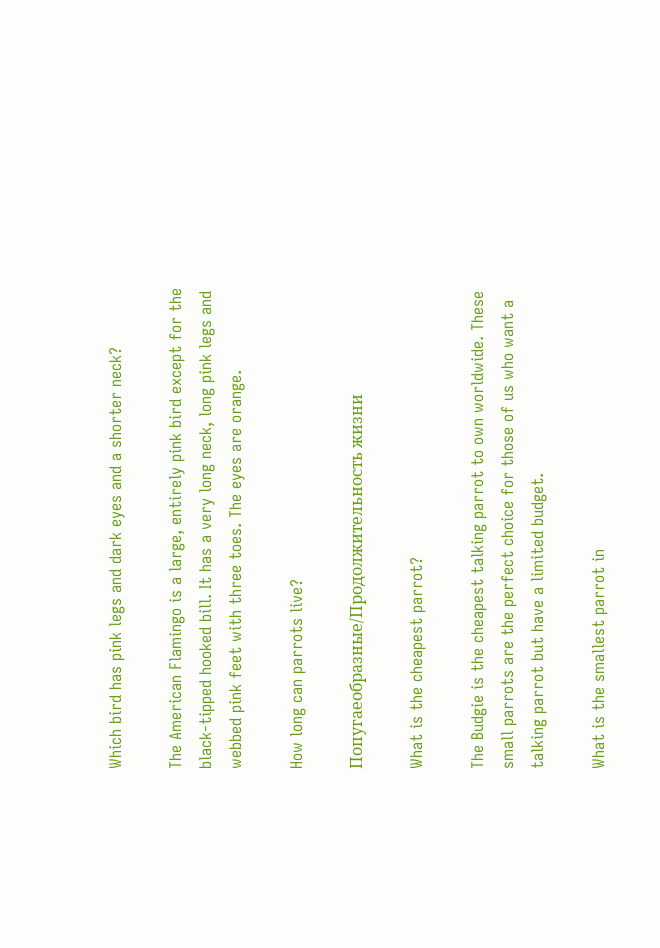Which bird has pink legs and dark eyes and a shorter neck?

The American Flamingo is a large, entirely pink bird except for the black-tipped hooked bill. It has a very long neck, long pink legs and webbed pink feet with three toes. The eyes are orange.

How long can parrots live?

Попугаеобразные/Продолжительность жизни

What is the cheapest parrot?

The Budgie is the cheapest talking parrot to own worldwide. These small parrots are the perfect choice for those of us who want a talking parrot but have a limited budget.

What is the smallest parrot in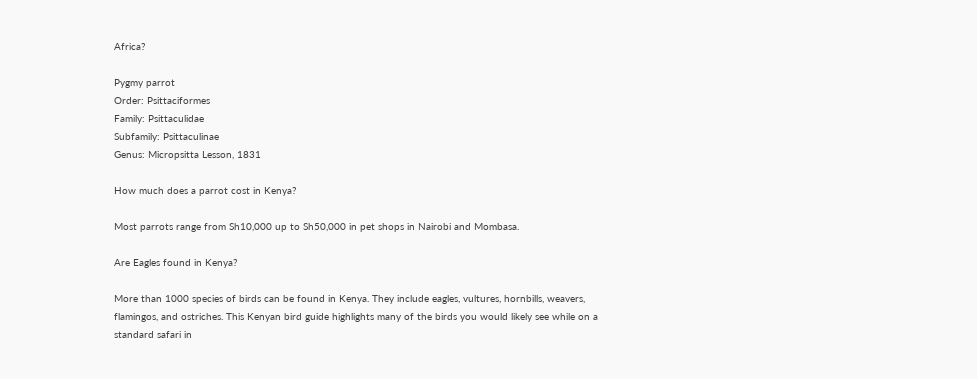Africa?

Pygmy parrot
Order: Psittaciformes
Family: Psittaculidae
Subfamily: Psittaculinae
Genus: Micropsitta Lesson, 1831

How much does a parrot cost in Kenya?

Most parrots range from Sh10,000 up to Sh50,000 in pet shops in Nairobi and Mombasa.

Are Eagles found in Kenya?

More than 1000 species of birds can be found in Kenya. They include eagles, vultures, hornbills, weavers, flamingos, and ostriches. This Kenyan bird guide highlights many of the birds you would likely see while on a standard safari in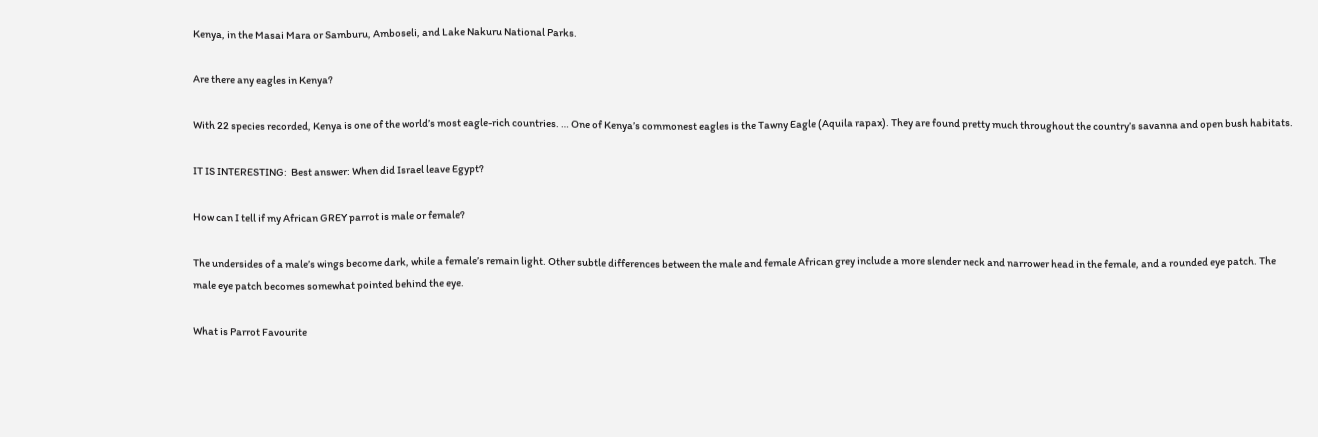Kenya, in the Masai Mara or Samburu, Amboseli, and Lake Nakuru National Parks.

Are there any eagles in Kenya?

With 22 species recorded, Kenya is one of the world’s most eagle-rich countries. … One of Kenya’s commonest eagles is the Tawny Eagle (Aquila rapax). They are found pretty much throughout the country’s savanna and open bush habitats.

IT IS INTERESTING:  Best answer: When did Israel leave Egypt?

How can I tell if my African GREY parrot is male or female?

The undersides of a male’s wings become dark, while a female’s remain light. Other subtle differences between the male and female African grey include a more slender neck and narrower head in the female, and a rounded eye patch. The male eye patch becomes somewhat pointed behind the eye.

What is Parrot Favourite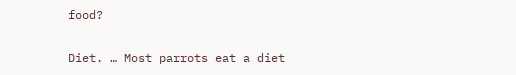food?

Diet. … Most parrots eat a diet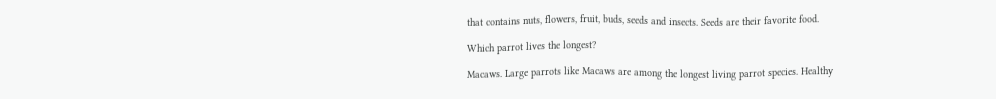that contains nuts, flowers, fruit, buds, seeds and insects. Seeds are their favorite food.

Which parrot lives the longest?

Macaws. Large parrots like Macaws are among the longest living parrot species. Healthy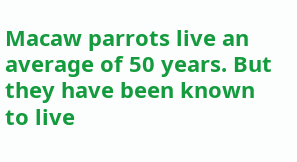Macaw parrots live an average of 50 years. But they have been known to live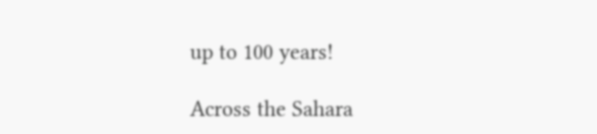up to 100 years!

Across the Sahara